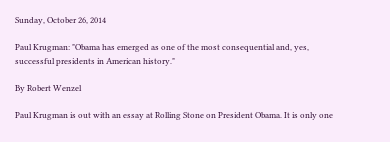Sunday, October 26, 2014

Paul Krugman: "Obama has emerged as one of the most consequential and, yes, successful presidents in American history."

By Robert Wenzel

Paul Krugman is out with an essay at Rolling Stone on President Obama. It is only one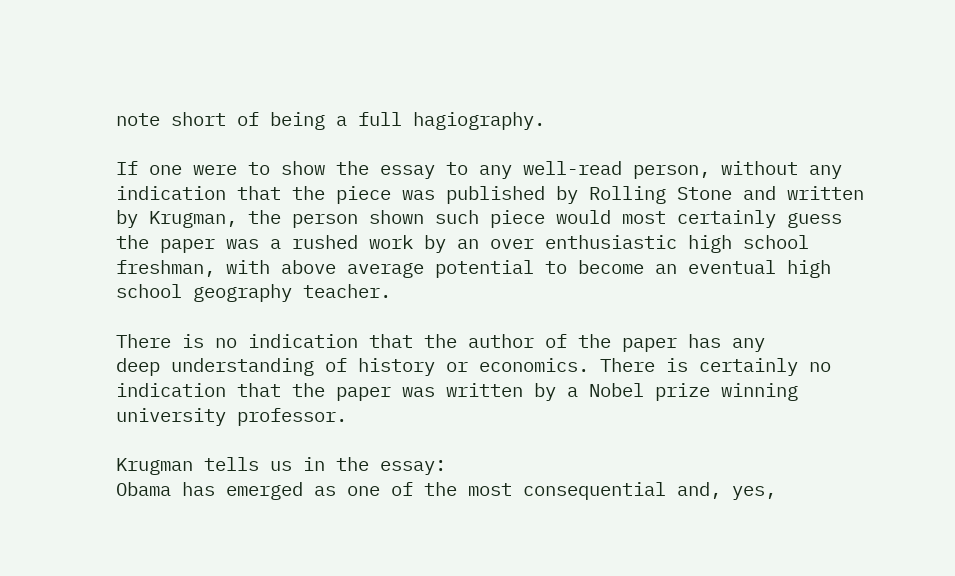note short of being a full hagiography.

If one were to show the essay to any well-read person, without any indication that the piece was published by Rolling Stone and written by Krugman, the person shown such piece would most certainly guess the paper was a rushed work by an over enthusiastic high school freshman, with above average potential to become an eventual high school geography teacher.

There is no indication that the author of the paper has any
deep understanding of history or economics. There is certainly no indication that the paper was written by a Nobel prize winning university professor.

Krugman tells us in the essay:
Obama has emerged as one of the most consequential and, yes,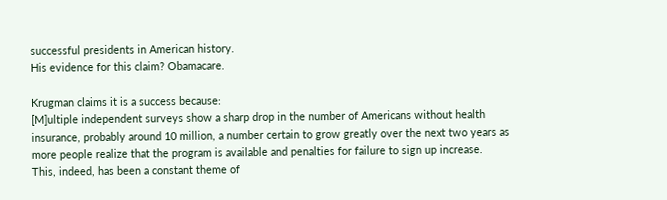successful presidents in American history.
His evidence for this claim? Obamacare.

Krugman claims it is a success because:
[M]ultiple independent surveys show a sharp drop in the number of Americans without health insurance, probably around 10 million, a number certain to grow greatly over the next two years as more people realize that the program is available and penalties for failure to sign up increase.
This, indeed, has been a constant theme of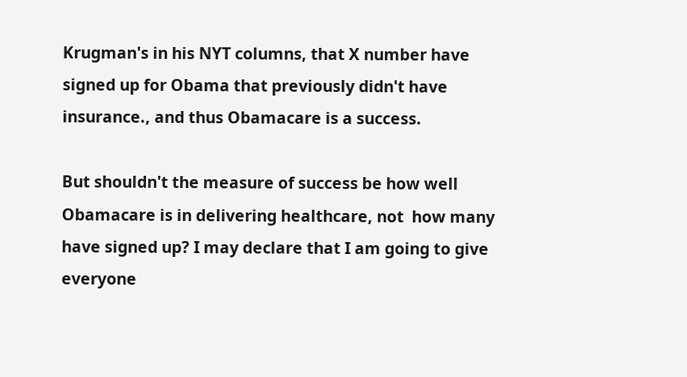Krugman's in his NYT columns, that X number have signed up for Obama that previously didn't have insurance., and thus Obamacare is a success.

But shouldn't the measure of success be how well Obamacare is in delivering healthcare, not  how many have signed up? I may declare that I am going to give everyone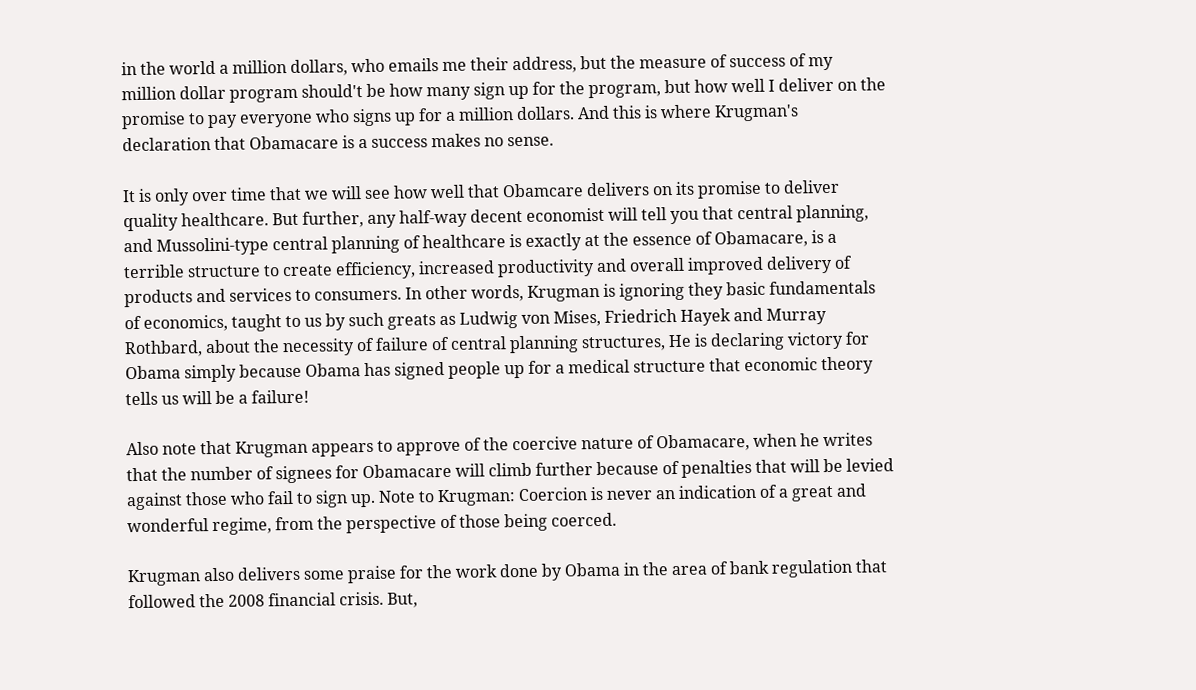in the world a million dollars, who emails me their address, but the measure of success of my million dollar program should't be how many sign up for the program, but how well I deliver on the promise to pay everyone who signs up for a million dollars. And this is where Krugman's declaration that Obamacare is a success makes no sense.

It is only over time that we will see how well that Obamcare delivers on its promise to deliver quality healthcare. But further, any half-way decent economist will tell you that central planning, and Mussolini-type central planning of healthcare is exactly at the essence of Obamacare, is a terrible structure to create efficiency, increased productivity and overall improved delivery of products and services to consumers. In other words, Krugman is ignoring they basic fundamentals of economics, taught to us by such greats as Ludwig von Mises, Friedrich Hayek and Murray Rothbard, about the necessity of failure of central planning structures, He is declaring victory for Obama simply because Obama has signed people up for a medical structure that economic theory tells us will be a failure!

Also note that Krugman appears to approve of the coercive nature of Obamacare, when he writes that the number of signees for Obamacare will climb further because of penalties that will be levied against those who fail to sign up. Note to Krugman: Coercion is never an indication of a great and wonderful regime, from the perspective of those being coerced.

Krugman also delivers some praise for the work done by Obama in the area of bank regulation that followed the 2008 financial crisis. But,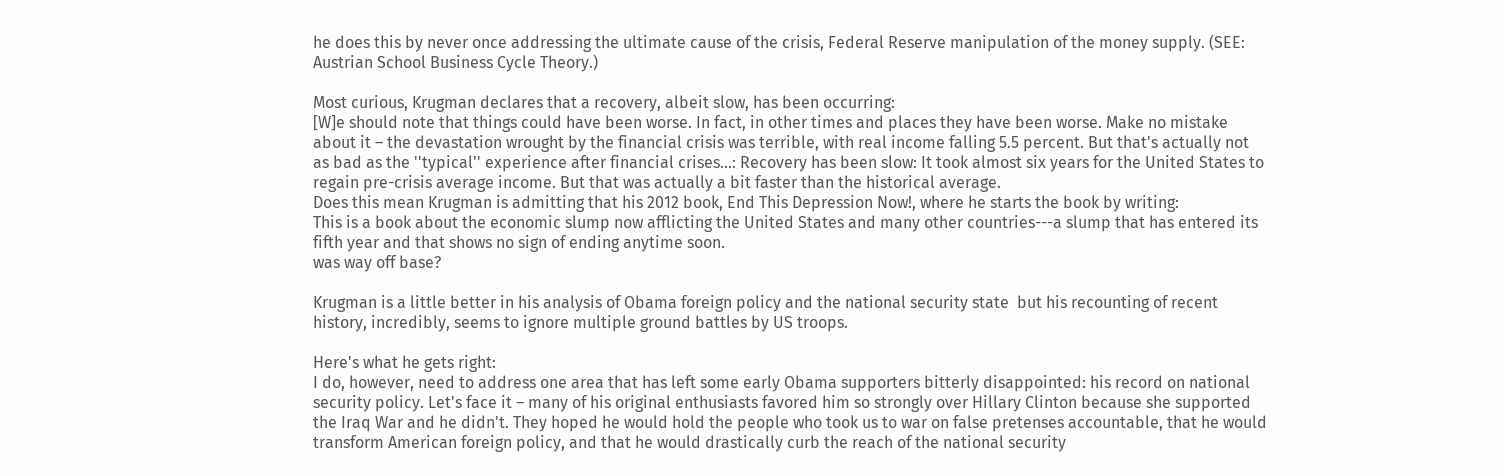he does this by never once addressing the ultimate cause of the crisis, Federal Reserve manipulation of the money supply. (SEE: Austrian School Business Cycle Theory.)

Most curious, Krugman declares that a recovery, albeit slow, has been occurring:
[W]e should note that things could have been worse. In fact, in other times and places they have been worse. Make no mistake about it – the devastation wrought by the financial crisis was terrible, with real income falling 5.5 percent. But that's actually not as bad as the ''typical'' experience after financial crises...: Recovery has been slow: It took almost six years for the United States to regain pre-crisis average income. But that was actually a bit faster than the historical average.
Does this mean Krugman is admitting that his 2012 book, End This Depression Now!, where he starts the book by writing:
This is a book about the economic slump now afflicting the United States and many other countries---a slump that has entered its fifth year and that shows no sign of ending anytime soon.
was way off base?

Krugman is a little better in his analysis of Obama foreign policy and the national security state  but his recounting of recent history, incredibly, seems to ignore multiple ground battles by US troops.

Here's what he gets right:
I do, however, need to address one area that has left some early Obama supporters bitterly disappointed: his record on national security policy. Let's face it – many of his original enthusiasts favored him so strongly over Hillary Clinton because she supported the Iraq War and he didn't. They hoped he would hold the people who took us to war on false pretenses accountable, that he would transform American foreign policy, and that he would drastically curb the reach of the national security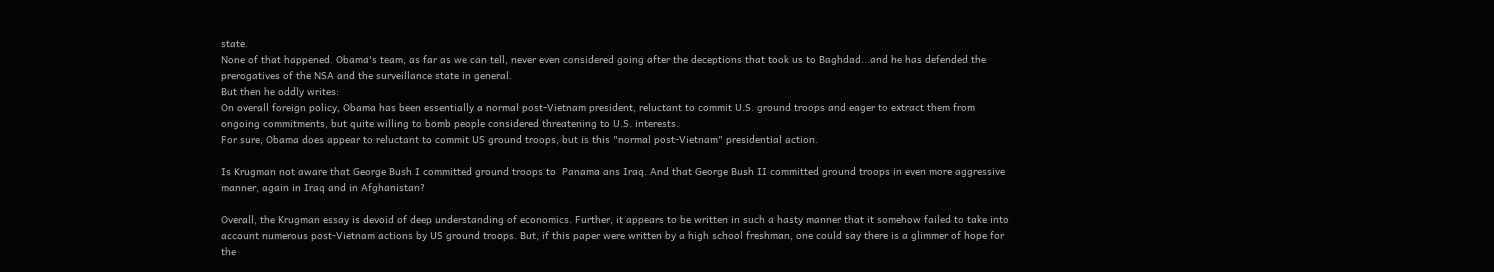state.
None of that happened. Obama's team, as far as we can tell, never even considered going after the deceptions that took us to Baghdad...and he has defended the prerogatives of the NSA and the surveillance state in general.
But then he oddly writes:
On overall foreign policy, Obama has been essentially a normal post-Vietnam president, reluctant to commit U.S. ground troops and eager to extract them from ongoing commitments, but quite willing to bomb people considered threatening to U.S. interests.
For sure, Obama does appear to reluctant to commit US ground troops, but is this "normal post-Vietnam" presidential action.

Is Krugman not aware that George Bush I committed ground troops to  Panama ans Iraq. And that George Bush II committed ground troops in even more aggressive manner, again in Iraq and in Afghanistan?

Overall, the Krugman essay is devoid of deep understanding of economics. Further, it appears to be written in such a hasty manner that it somehow failed to take into account numerous post-Vietnam actions by US ground troops. But, if this paper were written by a high school freshman, one could say there is a glimmer of hope for the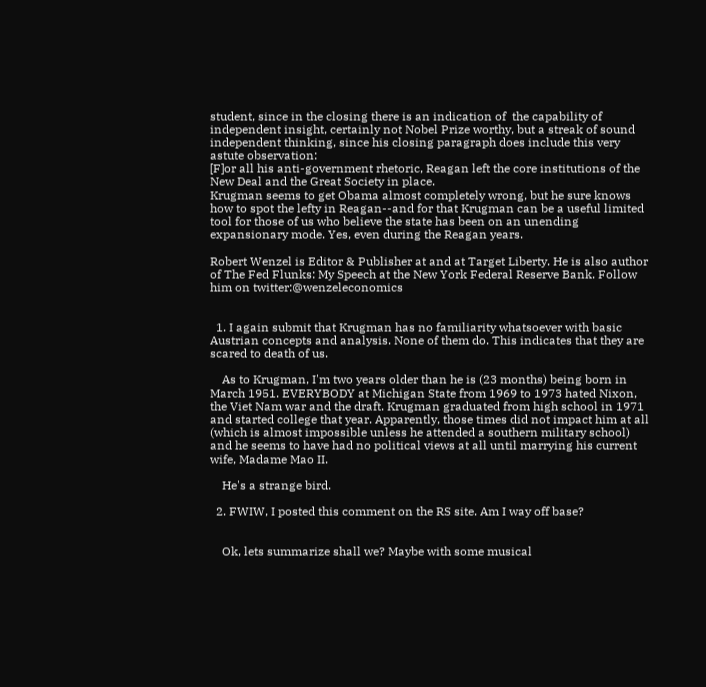student, since in the closing there is an indication of  the capability of independent insight, certainly not Nobel Prize worthy, but a streak of sound independent thinking, since his closing paragraph does include this very astute observation:
[F]or all his anti-government rhetoric, Reagan left the core institutions of the New Deal and the Great Society in place.
Krugman seems to get Obama almost completely wrong, but he sure knows how to spot the lefty in Reagan--and for that Krugman can be a useful limited tool for those of us who believe the state has been on an unending expansionary mode. Yes, even during the Reagan years.

Robert Wenzel is Editor & Publisher at and at Target Liberty. He is also author of The Fed Flunks: My Speech at the New York Federal Reserve Bank. Follow him on twitter:@wenzeleconomics


  1. I again submit that Krugman has no familiarity whatsoever with basic Austrian concepts and analysis. None of them do. This indicates that they are scared to death of us.

    As to Krugman, I'm two years older than he is (23 months) being born in March 1951. EVERYBODY at Michigan State from 1969 to 1973 hated Nixon, the Viet Nam war and the draft. Krugman graduated from high school in 1971 and started college that year. Apparently, those times did not impact him at all (which is almost impossible unless he attended a southern military school) and he seems to have had no political views at all until marrying his current wife, Madame Mao II.

    He's a strange bird.

  2. FWIW, I posted this comment on the RS site. Am I way off base?


    Ok, lets summarize shall we? Maybe with some musical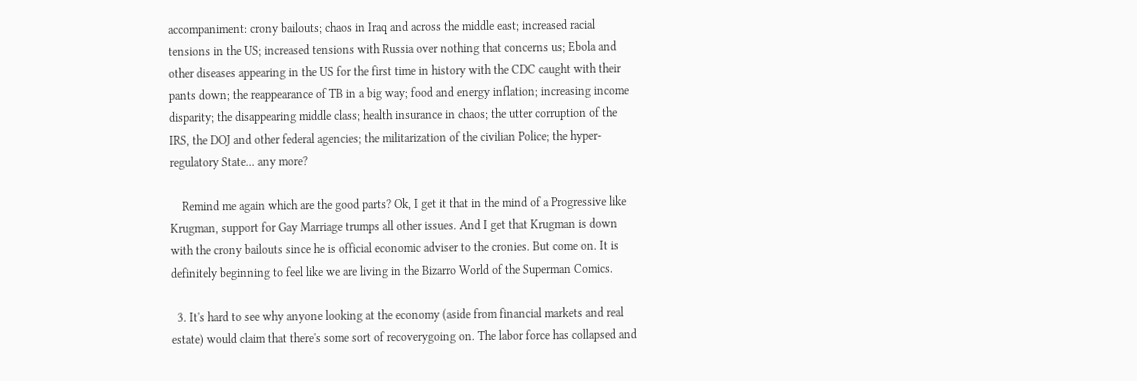accompaniment: crony bailouts; chaos in Iraq and across the middle east; increased racial tensions in the US; increased tensions with Russia over nothing that concerns us; Ebola and other diseases appearing in the US for the first time in history with the CDC caught with their pants down; the reappearance of TB in a big way; food and energy inflation; increasing income disparity; the disappearing middle class; health insurance in chaos; the utter corruption of the IRS, the DOJ and other federal agencies; the militarization of the civilian Police; the hyper-regulatory State... any more?

    Remind me again which are the good parts? Ok, I get it that in the mind of a Progressive like Krugman, support for Gay Marriage trumps all other issues. And I get that Krugman is down with the crony bailouts since he is official economic adviser to the cronies. But come on. It is definitely beginning to feel like we are living in the Bizarro World of the Superman Comics.

  3. It's hard to see why anyone looking at the economy (aside from financial markets and real estate) would claim that there's some sort of recoverygoing on. The labor force has collapsed and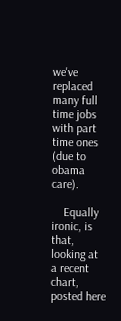we've replaced many full time jobs with part time ones (due to obama care).

    Equally ironic, is that, looking at a recent chart, posted here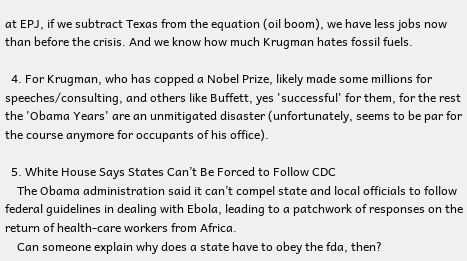at EPJ, if we subtract Texas from the equation (oil boom), we have less jobs now than before the crisis. And we know how much Krugman hates fossil fuels.

  4. For Krugman, who has copped a Nobel Prize, likely made some millions for speeches/consulting, and others like Buffett, yes 'successful' for them, for the rest the 'Obama Years' are an unmitigated disaster (unfortunately, seems to be par for the course anymore for occupants of his office).

  5. White House Says States Can’t Be Forced to Follow CDC
    The Obama administration said it can’t compel state and local officials to follow federal guidelines in dealing with Ebola, leading to a patchwork of responses on the return of health-care workers from Africa.
    Can someone explain why does a state have to obey the fda, then?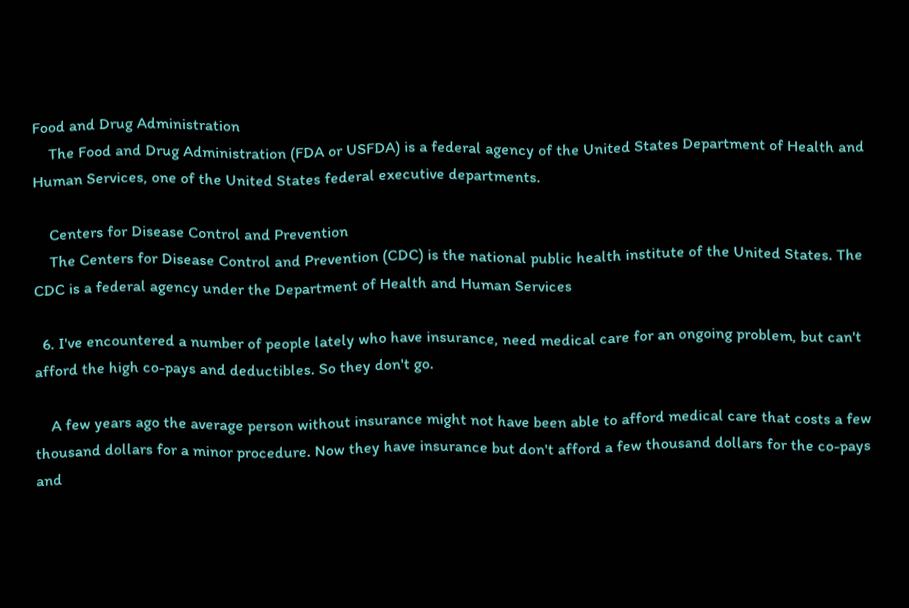Food and Drug Administration
    The Food and Drug Administration (FDA or USFDA) is a federal agency of the United States Department of Health and Human Services, one of the United States federal executive departments.

    Centers for Disease Control and Prevention
    The Centers for Disease Control and Prevention (CDC) is the national public health institute of the United States. The CDC is a federal agency under the Department of Health and Human Services

  6. I've encountered a number of people lately who have insurance, need medical care for an ongoing problem, but can't afford the high co-pays and deductibles. So they don't go.

    A few years ago the average person without insurance might not have been able to afford medical care that costs a few thousand dollars for a minor procedure. Now they have insurance but don't afford a few thousand dollars for the co-pays and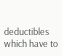deductibles which have to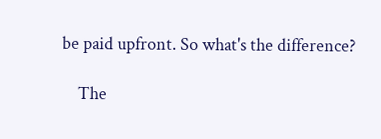be paid upfront. So what's the difference?

    The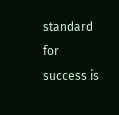standard for success is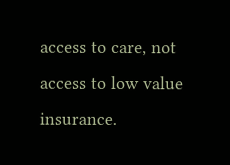access to care, not access to low value insurance.